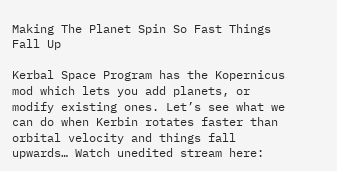Making The Planet Spin So Fast Things Fall Up

Kerbal Space Program has the Kopernicus mod which lets you add planets, or modify existing ones. Let’s see what we can do when Kerbin rotates faster than orbital velocity and things fall upwards… Watch unedited stream here: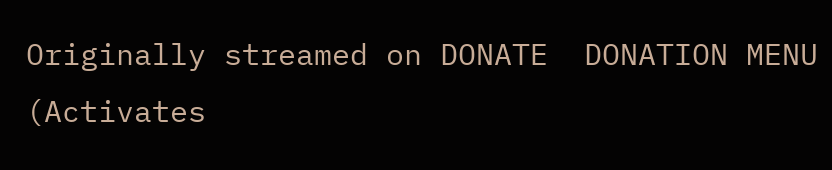Originally streamed on DONATE  DONATION MENU (Activates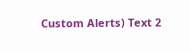Custom Alerts) Text 2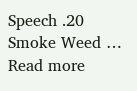Speech .20 Smoke Weed … Read more